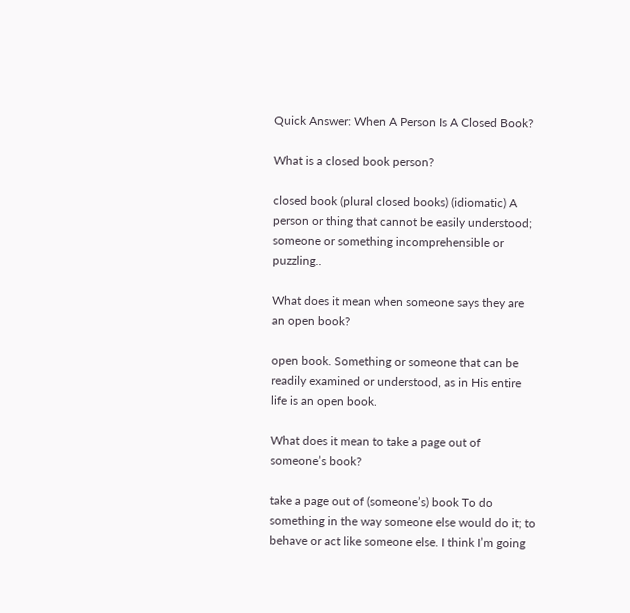Quick Answer: When A Person Is A Closed Book?

What is a closed book person?

closed book (plural closed books) (idiomatic) A person or thing that cannot be easily understood; someone or something incomprehensible or puzzling..

What does it mean when someone says they are an open book?

open book. Something or someone that can be readily examined or understood, as in His entire life is an open book.

What does it mean to take a page out of someone’s book?

take a page out of (someone’s) book To do something in the way someone else would do it; to behave or act like someone else. I think I’m going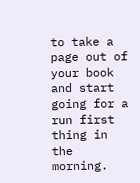to take a page out of your book and start going for a run first thing in the morning.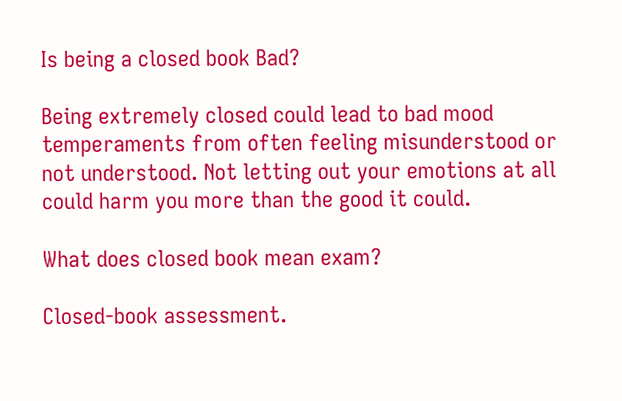Is being a closed book Bad?

Being extremely closed could lead to bad mood temperaments from often feeling misunderstood or not understood. Not letting out your emotions at all could harm you more than the good it could.

What does closed book mean exam?

Closed-book assessment.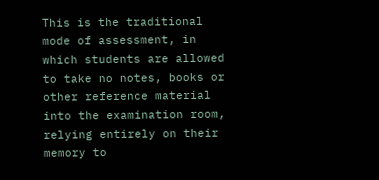This is the traditional mode of assessment, in which students are allowed to take no notes, books or other reference material into the examination room, relying entirely on their memory to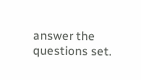answer the questions set.